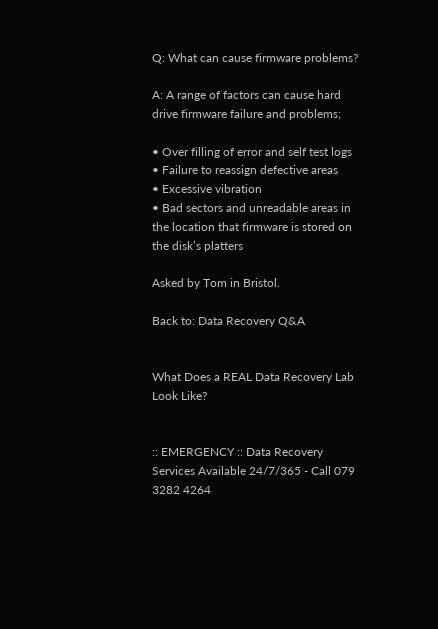Q: What can cause firmware problems?

A: A range of factors can cause hard drive firmware failure and problems;

• Over filling of error and self test logs
• Failure to reassign defective areas
• Excessive vibration
• Bad sectors and unreadable areas in the location that firmware is stored on the disk’s platters

Asked by Tom in Bristol.

Back to: Data Recovery Q&A


What Does a REAL Data Recovery Lab Look Like?


:: EMERGENCY :: Data Recovery Services Available 24/7/365 - Call 079 3282 4264